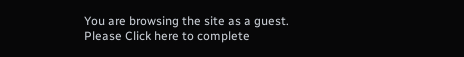You are browsing the site as a guest. Please Click here to complete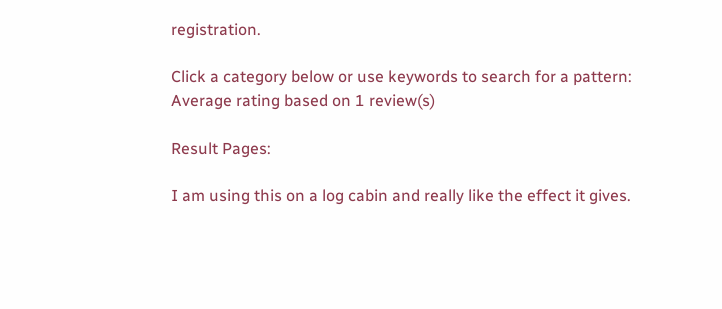registration.

Click a category below or use keywords to search for a pattern:
Average rating based on 1 review(s)

Result Pages:

I am using this on a log cabin and really like the effect it gives.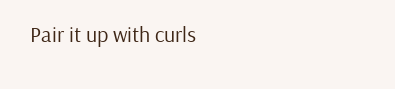Pair it up with curls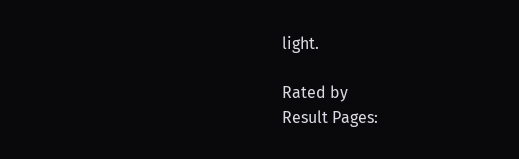light.

Rated by
Result Pages: